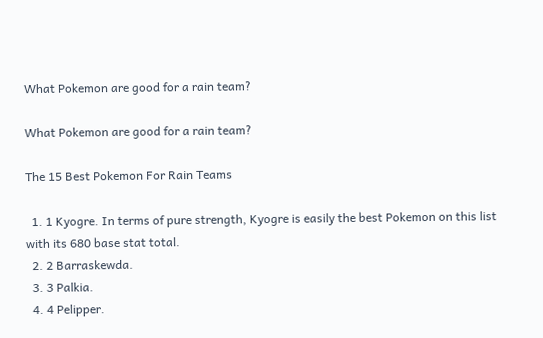What Pokemon are good for a rain team?

What Pokemon are good for a rain team?

The 15 Best Pokemon For Rain Teams

  1. 1 Kyogre. In terms of pure strength, Kyogre is easily the best Pokemon on this list with its 680 base stat total.
  2. 2 Barraskewda.
  3. 3 Palkia.
  4. 4 Pelipper.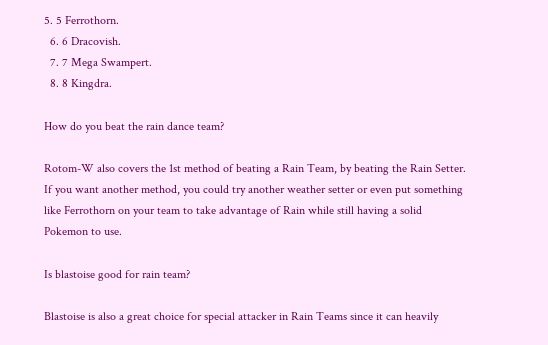5. 5 Ferrothorn.
  6. 6 Dracovish.
  7. 7 Mega Swampert.
  8. 8 Kingdra.

How do you beat the rain dance team?

Rotom-W also covers the 1st method of beating a Rain Team, by beating the Rain Setter. If you want another method, you could try another weather setter or even put something like Ferrothorn on your team to take advantage of Rain while still having a solid Pokemon to use.

Is blastoise good for rain team?

Blastoise is also a great choice for special attacker in Rain Teams since it can heavily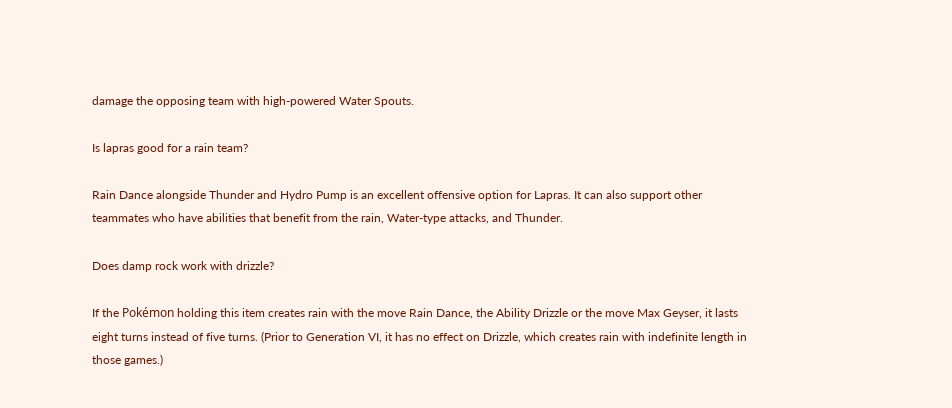damage the opposing team with high-powered Water Spouts.

Is lapras good for a rain team?

Rain Dance alongside Thunder and Hydro Pump is an excellent offensive option for Lapras. It can also support other teammates who have abilities that benefit from the rain, Water-type attacks, and Thunder.

Does damp rock work with drizzle?

If the Pokémon holding this item creates rain with the move Rain Dance, the Ability Drizzle or the move Max Geyser, it lasts eight turns instead of five turns. (Prior to Generation VI, it has no effect on Drizzle, which creates rain with indefinite length in those games.)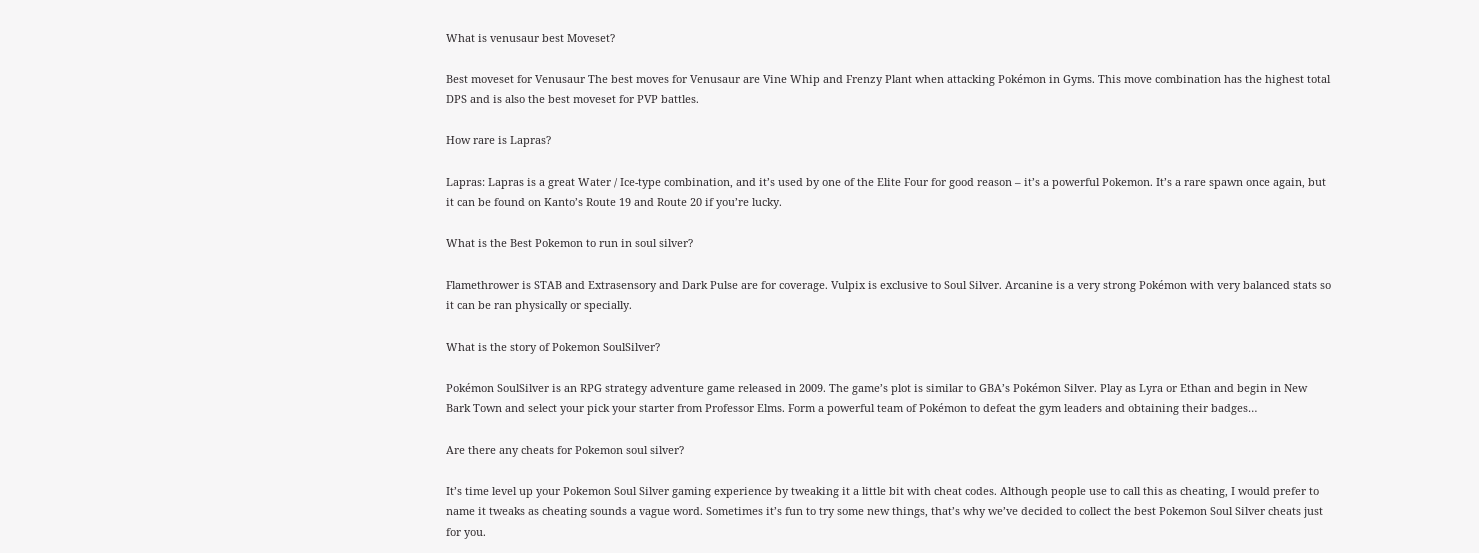What is venusaur best Moveset?

Best moveset for Venusaur The best moves for Venusaur are Vine Whip and Frenzy Plant when attacking Pokémon in Gyms. This move combination has the highest total DPS and is also the best moveset for PVP battles.

How rare is Lapras?

Lapras: Lapras is a great Water / Ice-type combination, and it’s used by one of the Elite Four for good reason – it’s a powerful Pokemon. It’s a rare spawn once again, but it can be found on Kanto’s Route 19 and Route 20 if you’re lucky.

What is the Best Pokemon to run in soul silver?

Flamethrower is STAB and Extrasensory and Dark Pulse are for coverage. Vulpix is exclusive to Soul Silver. Arcanine is a very strong Pokémon with very balanced stats so it can be ran physically or specially.

What is the story of Pokemon SoulSilver?

Pokémon SoulSilver is an RPG strategy adventure game released in 2009. The game’s plot is similar to GBA’s Pokémon Silver. Play as Lyra or Ethan and begin in New Bark Town and select your pick your starter from Professor Elms. Form a powerful team of Pokémon to defeat the gym leaders and obtaining their badges…

Are there any cheats for Pokemon soul silver?

It’s time level up your Pokemon Soul Silver gaming experience by tweaking it a little bit with cheat codes. Although people use to call this as cheating, I would prefer to name it tweaks as cheating sounds a vague word. Sometimes it’s fun to try some new things, that’s why we’ve decided to collect the best Pokemon Soul Silver cheats just for you.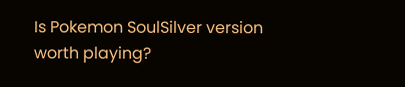Is Pokemon SoulSilver version worth playing?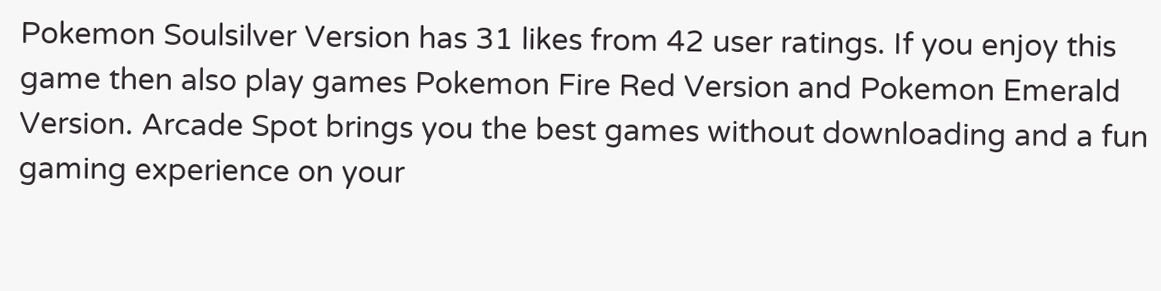Pokemon Soulsilver Version has 31 likes from 42 user ratings. If you enjoy this game then also play games Pokemon Fire Red Version and Pokemon Emerald Version. Arcade Spot brings you the best games without downloading and a fun gaming experience on your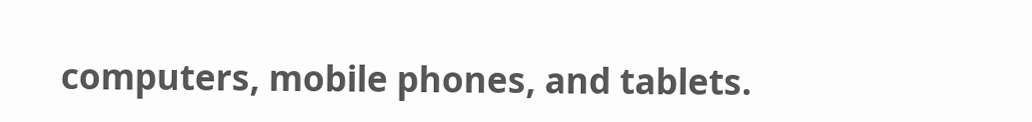computers, mobile phones, and tablets.